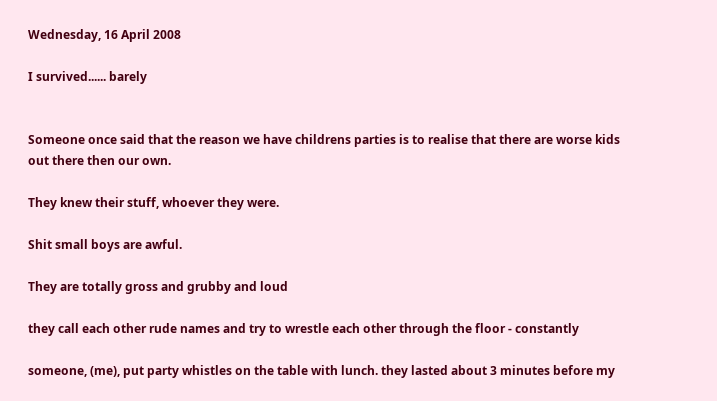Wednesday, 16 April 2008

I survived...... barely


Someone once said that the reason we have childrens parties is to realise that there are worse kids out there then our own.

They knew their stuff, whoever they were.

Shit small boys are awful.

They are totally gross and grubby and loud

they call each other rude names and try to wrestle each other through the floor - constantly

someone, (me), put party whistles on the table with lunch. they lasted about 3 minutes before my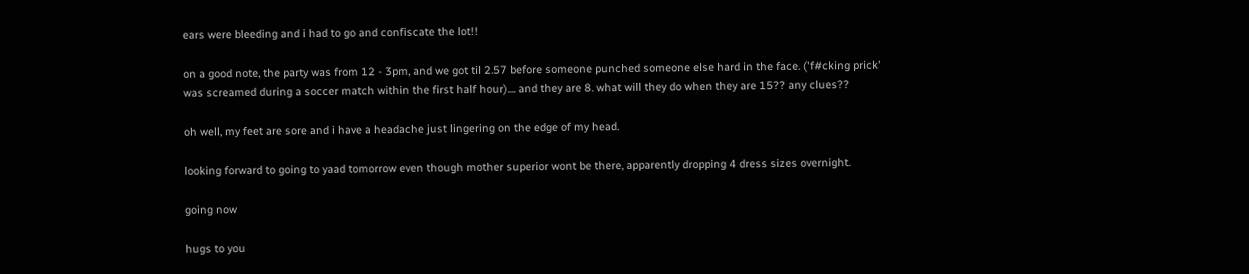ears were bleeding and i had to go and confiscate the lot!!

on a good note, the party was from 12 - 3pm, and we got til 2.57 before someone punched someone else hard in the face. ('f#cking prick' was screamed during a soccer match within the first half hour).... and they are 8. what will they do when they are 15?? any clues??

oh well, my feet are sore and i have a headache just lingering on the edge of my head.

looking forward to going to yaad tomorrow even though mother superior wont be there, apparently dropping 4 dress sizes overnight.

going now

hugs to you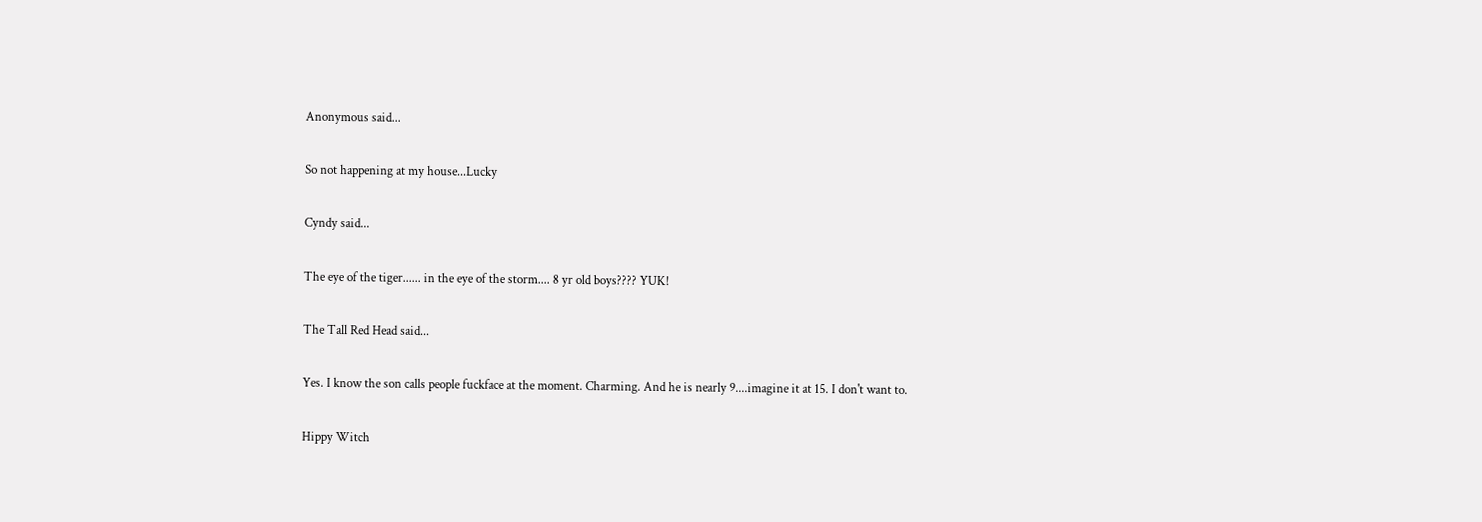Anonymous said...

So not happening at my house...Lucky

Cyndy said...

The eye of the tiger...... in the eye of the storm.... 8 yr old boys???? YUK!

The Tall Red Head said...

Yes. I know the son calls people fuckface at the moment. Charming. And he is nearly 9....imagine it at 15. I don't want to.

Hippy Witch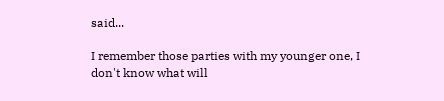said...

I remember those parties with my younger one, I don't know what will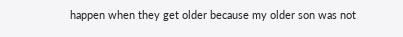happen when they get older because my older son was not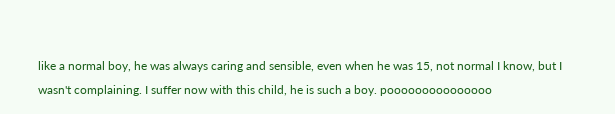like a normal boy, he was always caring and sensible, even when he was 15, not normal I know, but I wasn't complaining. I suffer now with this child, he is such a boy. pooooooooooooooo